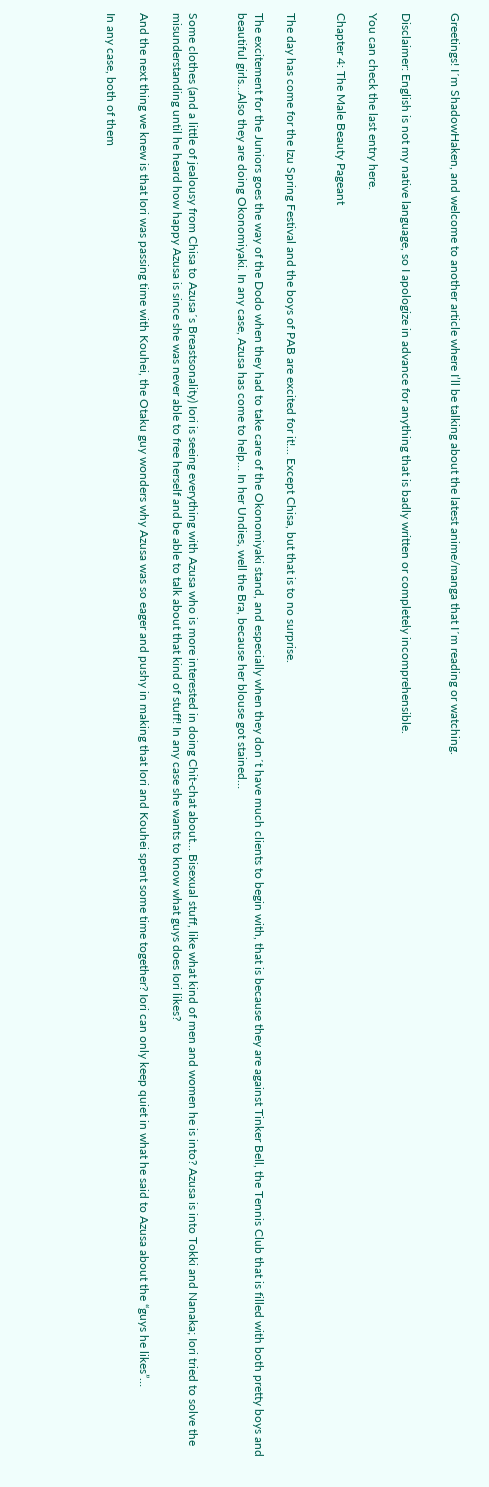Greetings! I´m ShadowHaken, and welcome to another article where I’ll be talking about the latest anime/manga that I´m reading or watching.


Disclaimer: English is not my native language, so I apologize in advance for anything that is badly written or completely incomprehensible.

You can check the last entry here.

Chapter 4: The Male Beauty Pageant


The day has come for the Izu Spring Festival and the boys of PAB are excited for it!... Except Chisa, but that is to no surprise.

The excitement for the Juniors goes the way of the Dodo when they had to take care of the Okonomiyaki stand, and especially when they don´t have much clients to begin with, that is because they are against Tinker Bell, the Tennis Club that is filled with both pretty boys and beautiful girls…Also they are doing Okonomiyaki. In any case, Azusa has come to help… In her Undies, well the Bra, because her blouse got stained…


Some clothes (and a little of jealousy from Chisa to Azusa´s Breastsonality) Iori is seeing everything with Azusa who is more interested in doing Chit-chat about… Bisexual stuff, like what kind of men and women he is into? Azusa is into Tokki and Nanaka; Iori tried to solve the misunderstanding until he heard how happy Azusa is since she was never able to free herself and be able to talk about that kind of stuff! In any case she wants to know what guys does Iori likes?

And the next thing we knew is that Iori was passing time with Kouhei, the Otaku guy wonders why Azusa was so eager and pushy in making that Iori and Kouhei spent some time together? Iori can only keep quiet in what he said to Azusa about the “guys he likes”…

In any case, both of them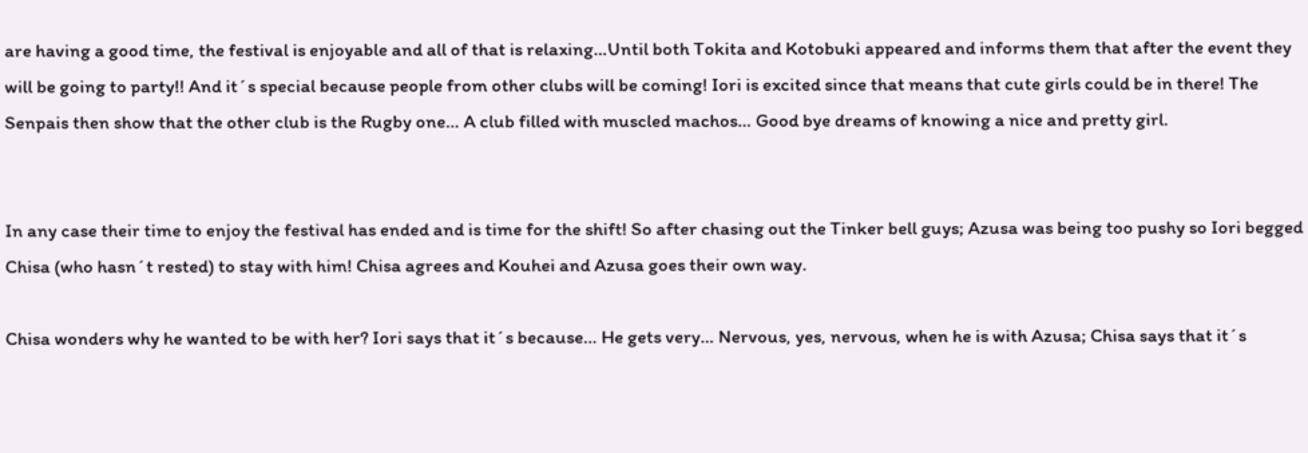are having a good time, the festival is enjoyable and all of that is relaxing…Until both Tokita and Kotobuki appeared and informs them that after the event they will be going to party!! And it´s special because people from other clubs will be coming! Iori is excited since that means that cute girls could be in there! The Senpais then show that the other club is the Rugby one… A club filled with muscled machos… Good bye dreams of knowing a nice and pretty girl.


In any case their time to enjoy the festival has ended and is time for the shift! So after chasing out the Tinker bell guys; Azusa was being too pushy so Iori begged Chisa (who hasn´t rested) to stay with him! Chisa agrees and Kouhei and Azusa goes their own way.

Chisa wonders why he wanted to be with her? Iori says that it´s because… He gets very… Nervous, yes, nervous, when he is with Azusa; Chisa says that it´s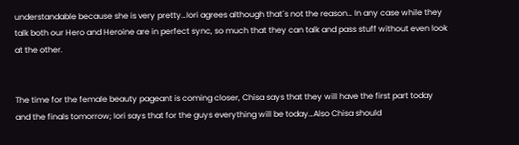understandable because she is very pretty…Iori agrees although that´s not the reason… In any case while they talk both our Hero and Heroine are in perfect sync, so much that they can talk and pass stuff without even look at the other.


The time for the female beauty pageant is coming closer, Chisa says that they will have the first part today and the finals tomorrow; Iori says that for the guys everything will be today…Also Chisa should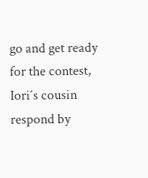go and get ready for the contest, Iori´s cousin respond by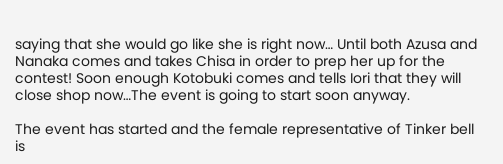saying that she would go like she is right now… Until both Azusa and Nanaka comes and takes Chisa in order to prep her up for the contest! Soon enough Kotobuki comes and tells Iori that they will close shop now…The event is going to start soon anyway.

The event has started and the female representative of Tinker bell is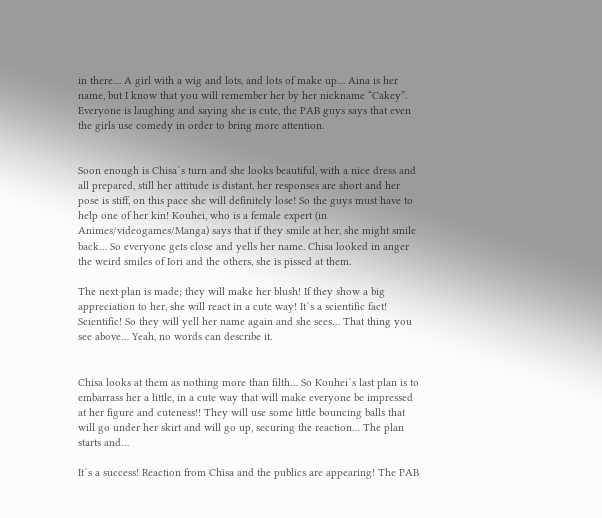in there… A girl with a wig and lots, and lots of make up… Aina is her name, but I know that you will remember her by her nickname “Cakey”. Everyone is laughing and saying she is cute, the PAB guys says that even the girls use comedy in order to bring more attention.


Soon enough is Chisa´s turn and she looks beautiful, with a nice dress and all prepared, still her attitude is distant, her responses are short and her pose is stiff, on this pace she will definitely lose! So the guys must have to help one of her kin! Kouhei, who is a female expert (in Animes/videogames/Manga) says that if they smile at her, she might smile back… So everyone gets close and yells her name. Chisa looked in anger the weird smiles of Iori and the others, she is pissed at them.

The next plan is made; they will make her blush! If they show a big appreciation to her, she will react in a cute way! It´s a scientific fact! Scientific! So they will yell her name again and she sees… That thing you see above… Yeah, no words can describe it.


Chisa looks at them as nothing more than filth… So Kouhei´s last plan is to embarrass her a little, in a cute way that will make everyone be impressed at her figure and cuteness!! They will use some little bouncing balls that will go under her skirt and will go up, securing the reaction… The plan starts and…

It´s a success! Reaction from Chisa and the publics are appearing! The PAB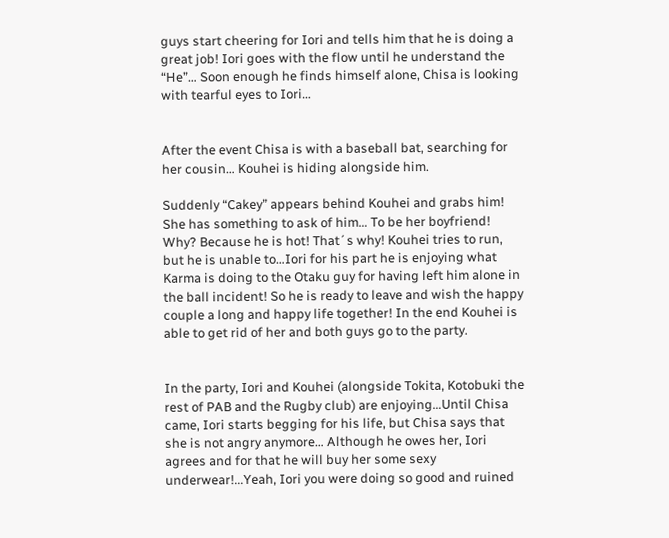guys start cheering for Iori and tells him that he is doing a great job! Iori goes with the flow until he understand the “He”… Soon enough he finds himself alone, Chisa is looking with tearful eyes to Iori…


After the event Chisa is with a baseball bat, searching for her cousin… Kouhei is hiding alongside him.

Suddenly “Cakey” appears behind Kouhei and grabs him! She has something to ask of him… To be her boyfriend! Why? Because he is hot! That´s why! Kouhei tries to run, but he is unable to…Iori for his part he is enjoying what Karma is doing to the Otaku guy for having left him alone in the ball incident! So he is ready to leave and wish the happy couple a long and happy life together! In the end Kouhei is able to get rid of her and both guys go to the party.


In the party, Iori and Kouhei (alongside Tokita, Kotobuki the rest of PAB and the Rugby club) are enjoying…Until Chisa came, Iori starts begging for his life, but Chisa says that she is not angry anymore… Although he owes her, Iori agrees and for that he will buy her some sexy underwear!...Yeah, Iori you were doing so good and ruined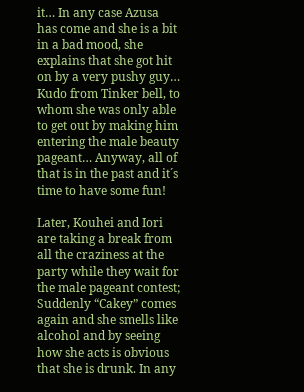it… In any case Azusa has come and she is a bit in a bad mood, she explains that she got hit on by a very pushy guy… Kudo from Tinker bell, to whom she was only able to get out by making him entering the male beauty pageant… Anyway, all of that is in the past and it´s time to have some fun!

Later, Kouhei and Iori are taking a break from all the craziness at the party while they wait for the male pageant contest; Suddenly “Cakey” comes again and she smells like alcohol and by seeing how she acts is obvious that she is drunk. In any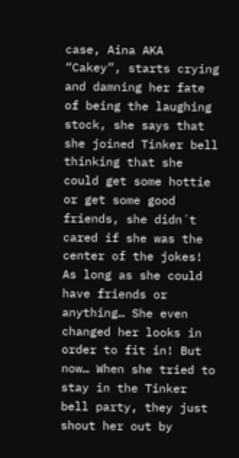case, Aina AKA “Cakey”, starts crying and damning her fate of being the laughing stock, she says that she joined Tinker bell thinking that she could get some hottie or get some good friends, she didn´t cared if she was the center of the jokes! As long as she could have friends or anything… She even changed her looks in order to fit in! But now… When she tried to stay in the Tinker bell party, they just shout her out by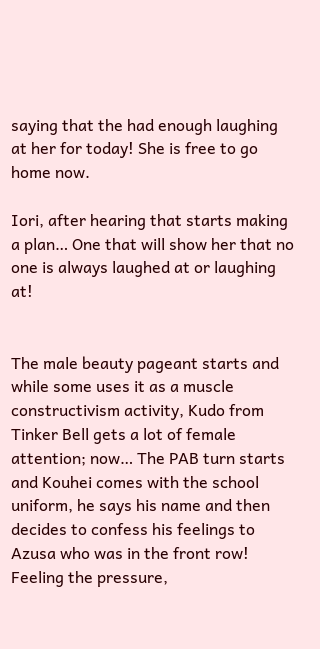saying that the had enough laughing at her for today! She is free to go home now.

Iori, after hearing that starts making a plan… One that will show her that no one is always laughed at or laughing at!


The male beauty pageant starts and while some uses it as a muscle constructivism activity, Kudo from Tinker Bell gets a lot of female attention; now… The PAB turn starts and Kouhei comes with the school uniform, he says his name and then decides to confess his feelings to Azusa who was in the front row! Feeling the pressure,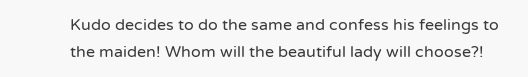Kudo decides to do the same and confess his feelings to the maiden! Whom will the beautiful lady will choose?!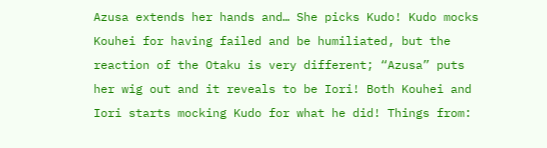Azusa extends her hands and… She picks Kudo! Kudo mocks Kouhei for having failed and be humiliated, but the reaction of the Otaku is very different; “Azusa” puts her wig out and it reveals to be Iori! Both Kouhei and Iori starts mocking Kudo for what he did! Things from: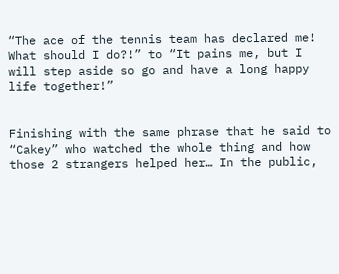“The ace of the tennis team has declared me! What should I do?!” to “It pains me, but I will step aside so go and have a long happy life together!”


Finishing with the same phrase that he said to “Cakey” who watched the whole thing and how those 2 strangers helped her… In the public,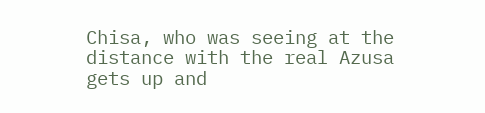Chisa, who was seeing at the distance with the real Azusa gets up and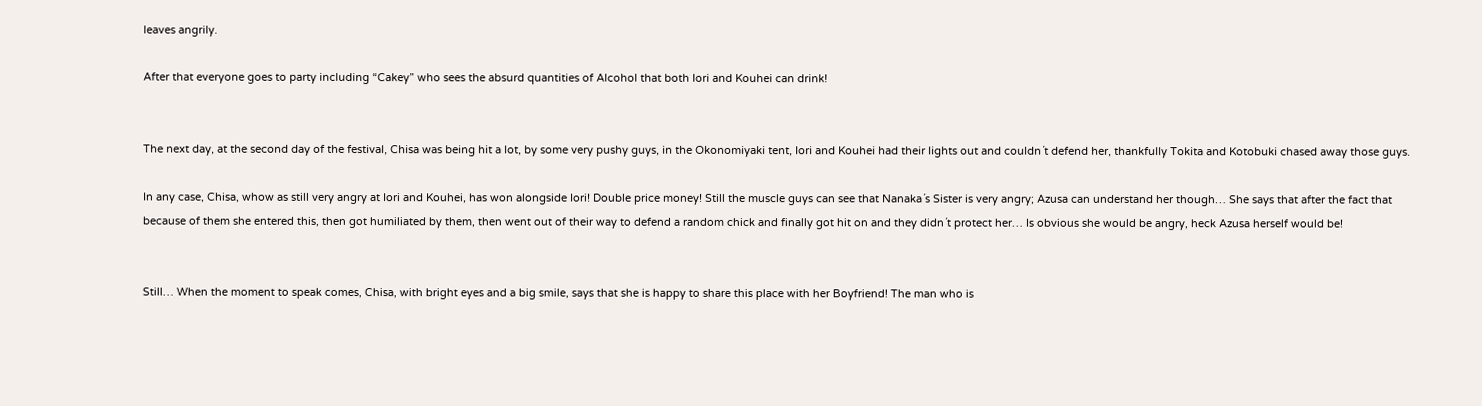leaves angrily.

After that everyone goes to party including “Cakey” who sees the absurd quantities of Alcohol that both Iori and Kouhei can drink!


The next day, at the second day of the festival, Chisa was being hit a lot, by some very pushy guys, in the Okonomiyaki tent, Iori and Kouhei had their lights out and couldn´t defend her, thankfully Tokita and Kotobuki chased away those guys.

In any case, Chisa, whow as still very angry at Iori and Kouhei, has won alongside Iori! Double price money! Still the muscle guys can see that Nanaka´s Sister is very angry; Azusa can understand her though… She says that after the fact that because of them she entered this, then got humiliated by them, then went out of their way to defend a random chick and finally got hit on and they didn´t protect her… Is obvious she would be angry, heck Azusa herself would be!


Still… When the moment to speak comes, Chisa, with bright eyes and a big smile, says that she is happy to share this place with her Boyfriend! The man who is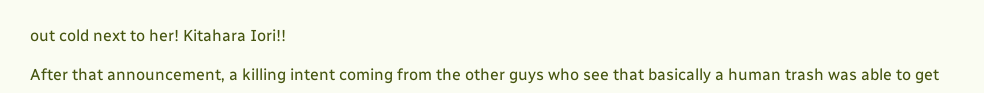out cold next to her! Kitahara Iori!!

After that announcement, a killing intent coming from the other guys who see that basically a human trash was able to get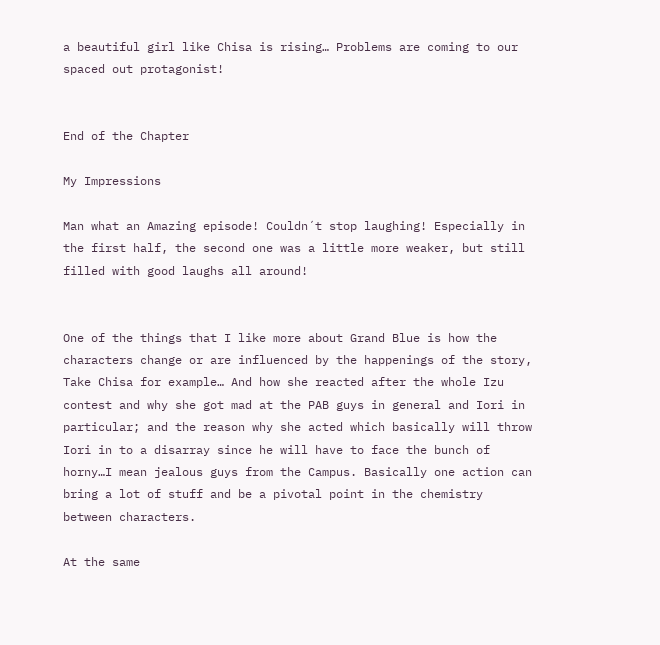a beautiful girl like Chisa is rising… Problems are coming to our spaced out protagonist!


End of the Chapter

My Impressions

Man what an Amazing episode! Couldn´t stop laughing! Especially in the first half, the second one was a little more weaker, but still filled with good laughs all around!


One of the things that I like more about Grand Blue is how the characters change or are influenced by the happenings of the story, Take Chisa for example… And how she reacted after the whole Izu contest and why she got mad at the PAB guys in general and Iori in particular; and the reason why she acted which basically will throw Iori in to a disarray since he will have to face the bunch of horny…I mean jealous guys from the Campus. Basically one action can bring a lot of stuff and be a pivotal point in the chemistry between characters.

At the same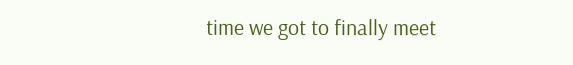time we got to finally meet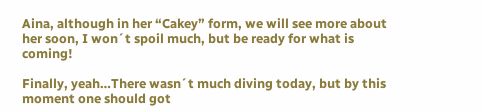Aina, although in her “Cakey” form, we will see more about her soon, I won´t spoil much, but be ready for what is coming!

Finally, yeah…There wasn´t much diving today, but by this moment one should got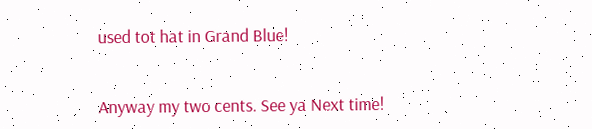used tot hat in Grand Blue!


Anyway my two cents. See ya Next time!